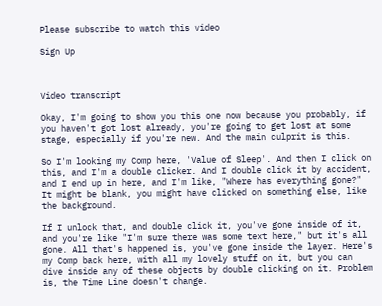Please subscribe to watch this video

Sign Up



Video transcript

Okay, I'm going to show you this one now because you probably, if you haven't got lost already, you're going to get lost at some stage, especially if you're new. And the main culprit is this.

So I'm looking my Comp here, 'Value of Sleep'. And then I click on this, and I'm a double clicker. And I double click it by accident, and I end up in here, and I'm like, "Where has everything gone?" It might be blank, you might have clicked on something else, like the background.

If I unlock that, and double click it, you've gone inside of it, and you're like "I'm sure there was some text here," but it's all gone. All that's happened is, you've gone inside the layer. Here's my Comp back here, with all my lovely stuff on it, but you can dive inside any of these objects by double clicking on it. Problem is, the Time Line doesn't change.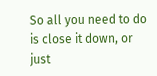So all you need to do is close it down, or just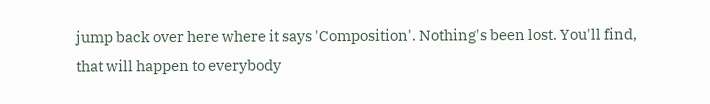jump back over here where it says 'Composition'. Nothing's been lost. You'll find, that will happen to everybody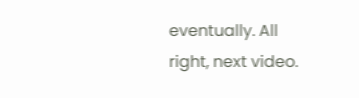eventually. All right, next video.